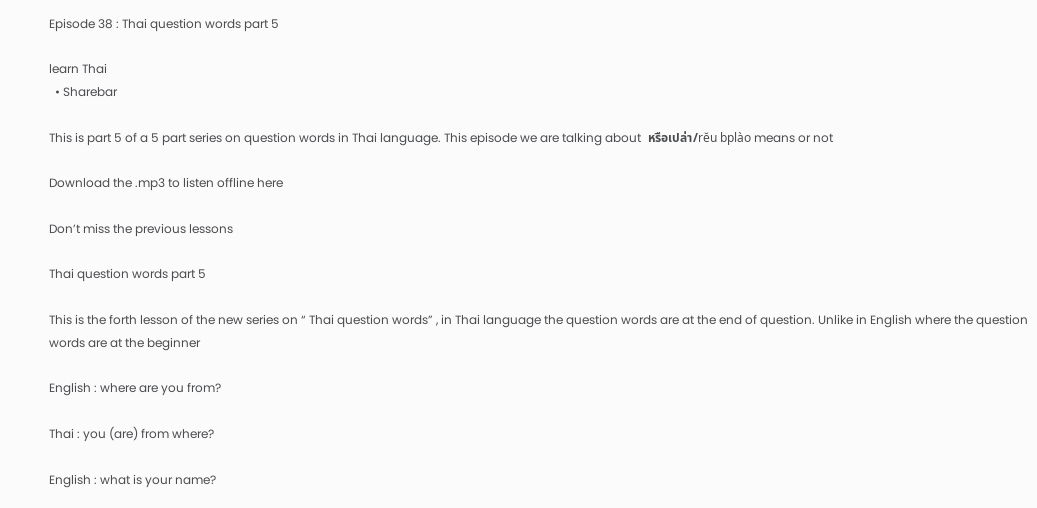Episode 38 : Thai question words part 5

learn Thai
  • Sharebar

This is part 5 of a 5 part series on question words in Thai language. This episode we are talking about  หรือเปล่า/rĕu bplào means or not

Download the .mp3 to listen offline here

Don’t miss the previous lessons

Thai question words part 5

This is the forth lesson of the new series on “ Thai question words” , in Thai language the question words are at the end of question. Unlike in English where the question words are at the beginner

English : where are you from?

Thai : you (are) from where?

English : what is your name?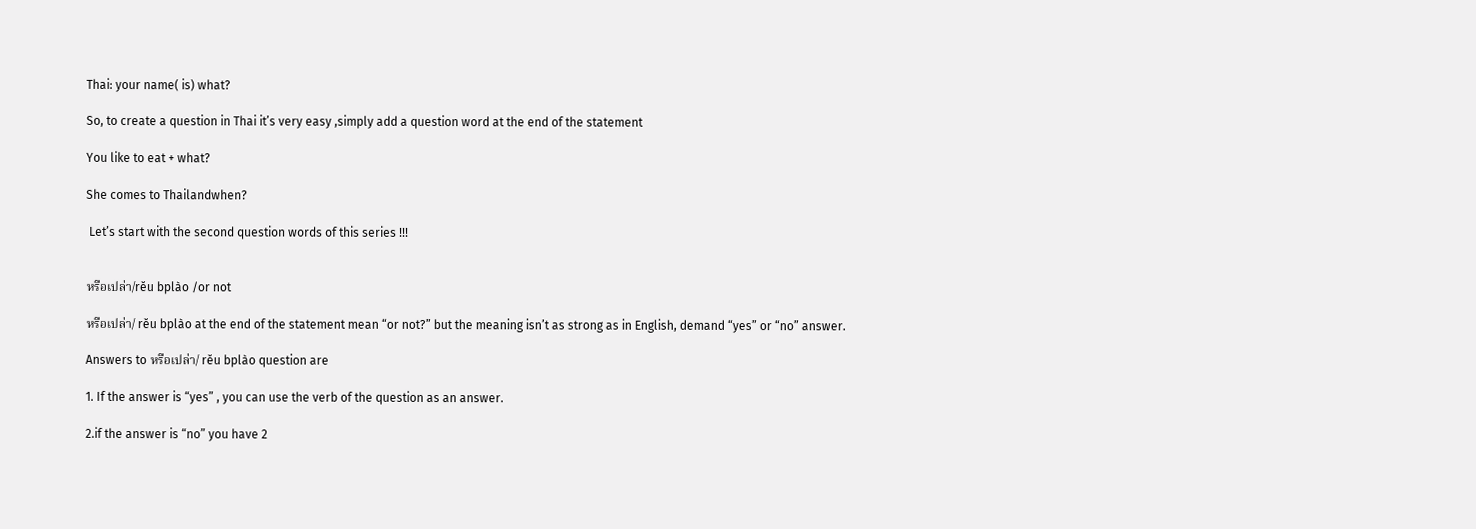Thai: your name( is) what?

So, to create a question in Thai it’s very easy ,simply add a question word at the end of the statement

You like to eat + what?

She comes to Thailandwhen?

 Let’s start with the second question words of this series !!!


หรือเปล่า/rĕu bplào /or not

หรือเปล่า/ rĕu bplào at the end of the statement mean “or not?” but the meaning isn’t as strong as in English, demand “yes” or “no” answer.

Answers to หรือเปล่า/ rĕu bplào question are

1. If the answer is “yes” , you can use the verb of the question as an answer.

2.if the answer is “no” you have 2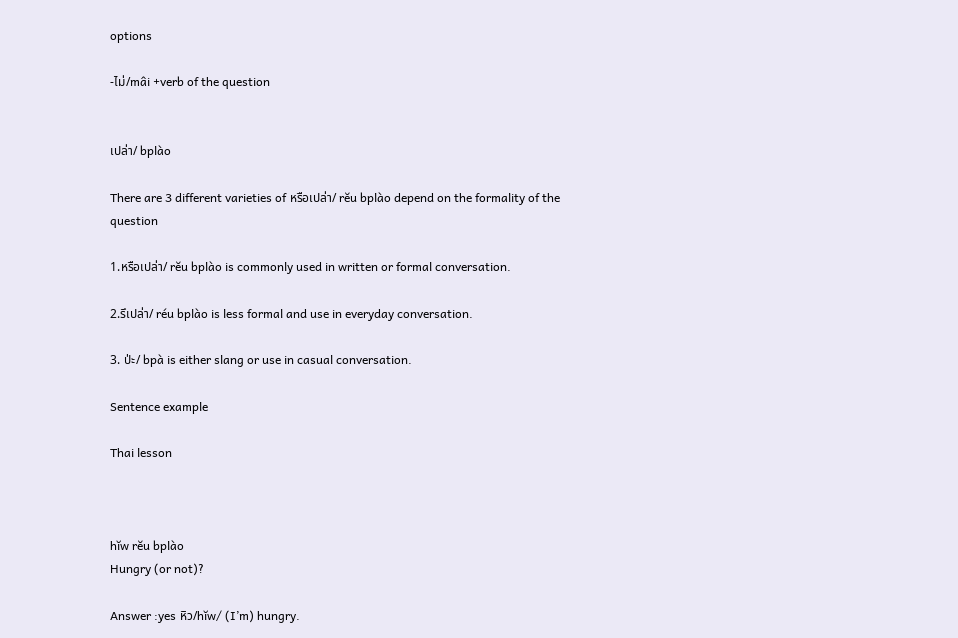options

-ไม่/mâi +verb of the question


เปล่า/ bplào

There are 3 different varieties of หรือเปล่า/ rĕu bplào depend on the formality of the question

1.หรือเปล่า/ rĕu bplào is commonly used in written or formal conversation.

2.รึเปล่า/ réu bplào is less formal and use in everyday conversation.

3. ป่ะ/ bpà is either slang or use in casual conversation.

Sentence example

Thai lesson



hĭw rĕu bplào
Hungry (or not)?

Answer :yes หิว/hĭw/ (I’m) hungry.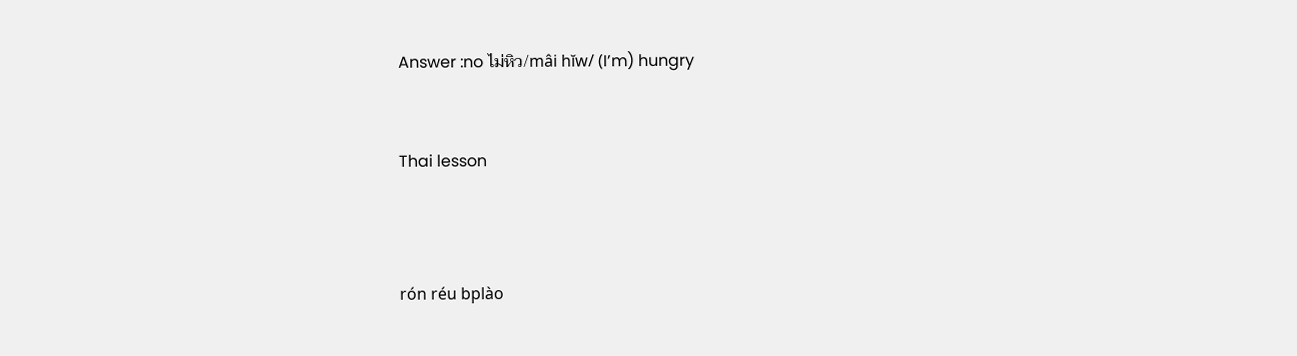Answer :no ไม่หิว/mâi hĭw/ (I’m) hungry


Thai lesson



rón réu bplào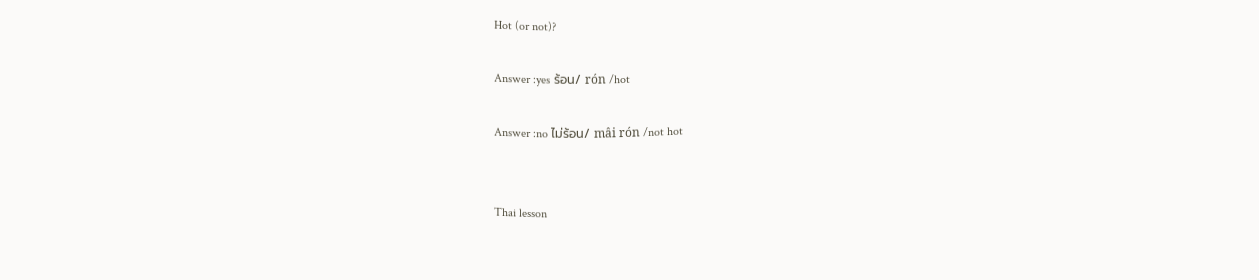Hot (or not)?

Answer :yes ร้อน/ rón /hot

Answer :no ไม่ร้อน/ mâi rón /not hot


Thai lesson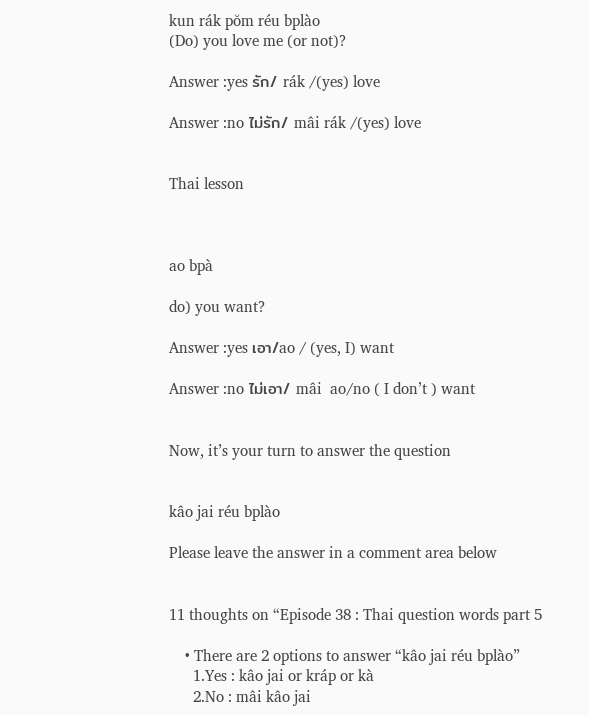kun rák pŏm réu bplào
(Do) you love me (or not)?

Answer :yes รัก/ rák /(yes) love

Answer :no ไม่รัก/ mâi rák /(yes) love


Thai lesson



ao bpà

do) you want?

Answer :yes เอา/ao / (yes, I) want

Answer :no ไม่เอา/ mâi  ao/no ( I don’t ) want


Now, it’s your turn to answer the question


kâo jai réu bplào

Please leave the answer in a comment area below


11 thoughts on “Episode 38 : Thai question words part 5

    • There are 2 options to answer “kâo jai réu bplào”
      1.Yes : kâo jai or kráp or kà
      2.No : mâi kâo jai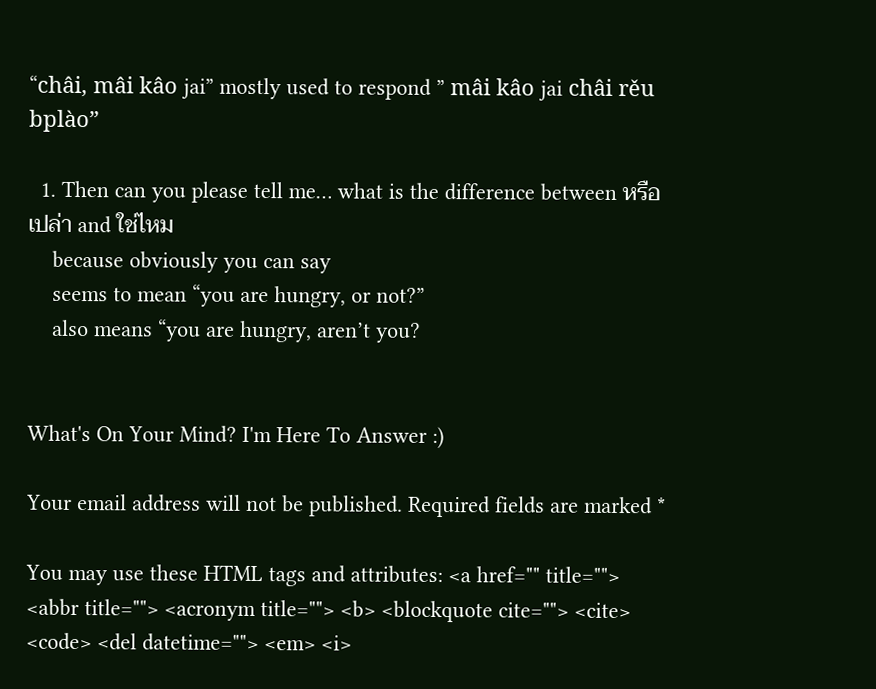“châi, mâi kâo jai” mostly used to respond ” mâi kâo jai châi rěu bplào”

  1. Then can you please tell me… what is the difference between หรือเปล่า and ใช่ไหม
    because obviously you can say
    seems to mean “you are hungry, or not?”
    also means “you are hungry, aren’t you?


What's On Your Mind? I'm Here To Answer :)

Your email address will not be published. Required fields are marked *

You may use these HTML tags and attributes: <a href="" title=""> <abbr title=""> <acronym title=""> <b> <blockquote cite=""> <cite> <code> <del datetime=""> <em> <i>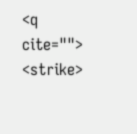<q cite=""> <strike>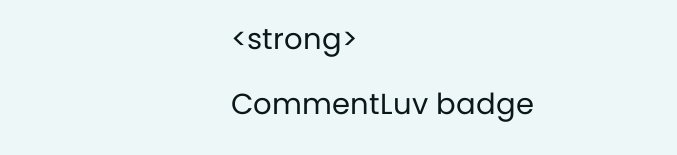<strong>

CommentLuv badge